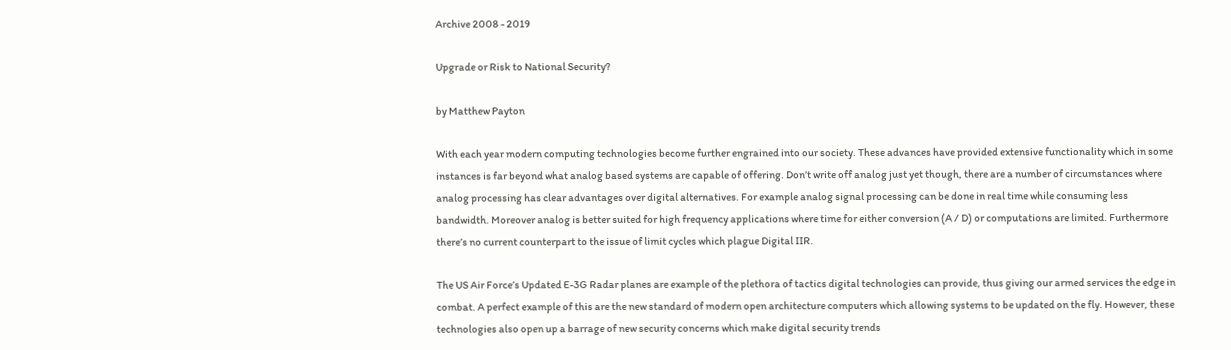Archive 2008 - 2019

Upgrade or Risk to National Security?

by Matthew Payton

With each year modern computing technologies become further engrained into our society. These advances have provided extensive functionality which in some instances is far beyond what analog based systems are capable of offering. Don’t write off analog just yet though, there are a number of circumstances where analog processing has clear advantages over digital alternatives. For example analog signal processing can be done in real time while consuming less bandwidth. Moreover analog is better suited for high frequency applications where time for either conversion (A / D) or computations are limited. Furthermore there’s no current counterpart to the issue of limit cycles which plague Digital IIR.

The US Air Force’s Updated E-3G Radar planes are example of the plethora of tactics digital technologies can provide, thus giving our armed services the edge in combat. A perfect example of this are the new standard of modern open architecture computers which allowing systems to be updated on the fly. However, these technologies also open up a barrage of new security concerns which make digital security trends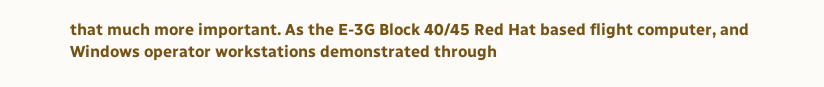that much more important. As the E-3G Block 40/45 Red Hat based flight computer, and Windows operator workstations demonstrated through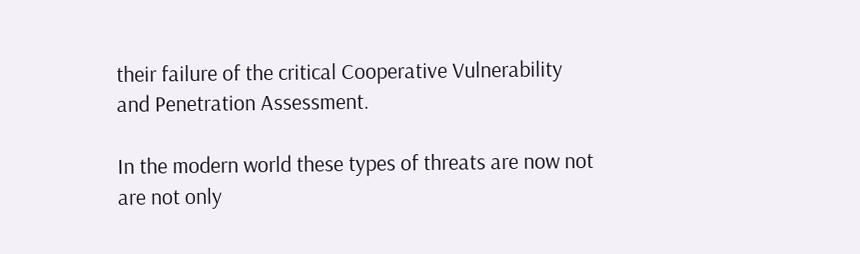their failure of the critical Cooperative Vulnerability and Penetration Assessment.

In the modern world these types of threats are now not are not only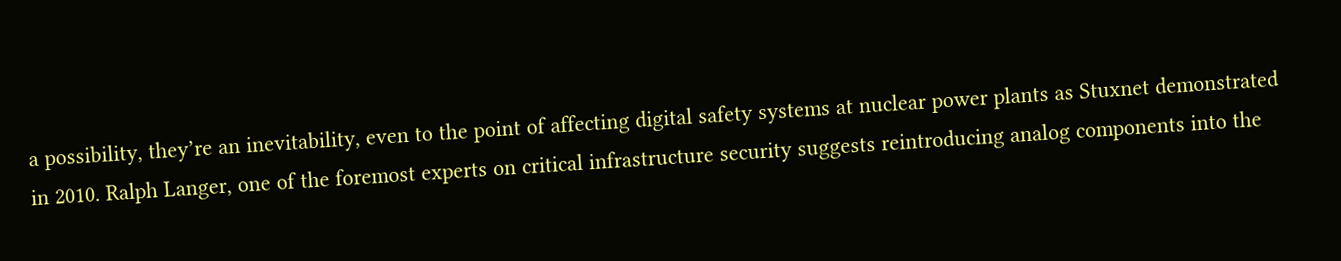a possibility, they’re an inevitability, even to the point of affecting digital safety systems at nuclear power plants as Stuxnet demonstrated in 2010. Ralph Langer, one of the foremost experts on critical infrastructure security suggests reintroducing analog components into the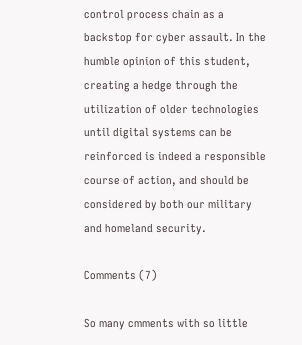control process chain as a backstop for cyber assault. In the humble opinion of this student, creating a hedge through the utilization of older technologies until digital systems can be reinforced is indeed a responsible course of action, and should be considered by both our military and homeland security.

Comments (7)

So many cmments with so little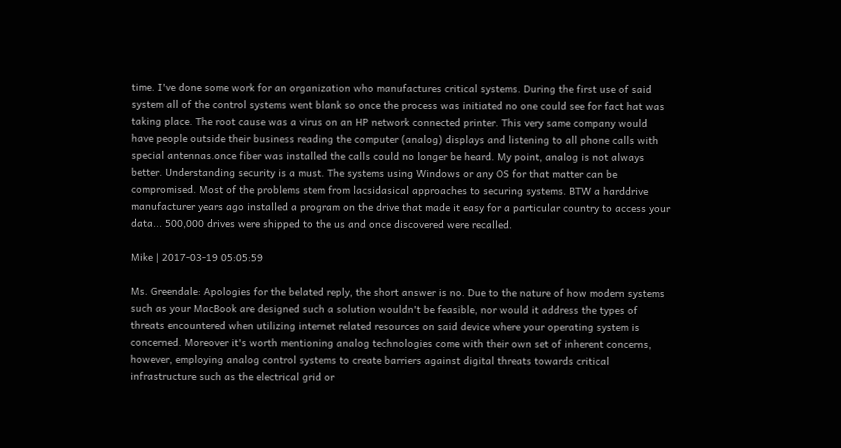time. I've done some work for an organization who manufactures critical systems. During the first use of said system all of the control systems went blank so once the process was initiated no one could see for fact hat was taking place. The root cause was a virus on an HP network connected printer. This very same company would have people outside their business reading the computer (analog) displays and listening to all phone calls with special antennas.once fiber was installed the calls could no longer be heard. My point, analog is not always better. Understanding security is a must. The systems using Windows or any OS for that matter can be compromised. Most of the problems stem from lacsidasical approaches to securing systems. BTW a harddrive manufacturer years ago installed a program on the drive that made it easy for a particular country to access your data... 500,000 drives were shipped to the us and once discovered were recalled.

Mike | 2017-03-19 05:05:59

Ms. Greendale: Apologies for the belated reply, the short answer is no. Due to the nature of how modern systems such as your MacBook are designed such a solution wouldn't be feasible, nor would it address the types of threats encountered when utilizing internet related resources on said device where your operating system is concerned. Moreover it's worth mentioning analog technologies come with their own set of inherent concerns, however, employing analog control systems to create barriers against digital threats towards critical infrastructure such as the electrical grid or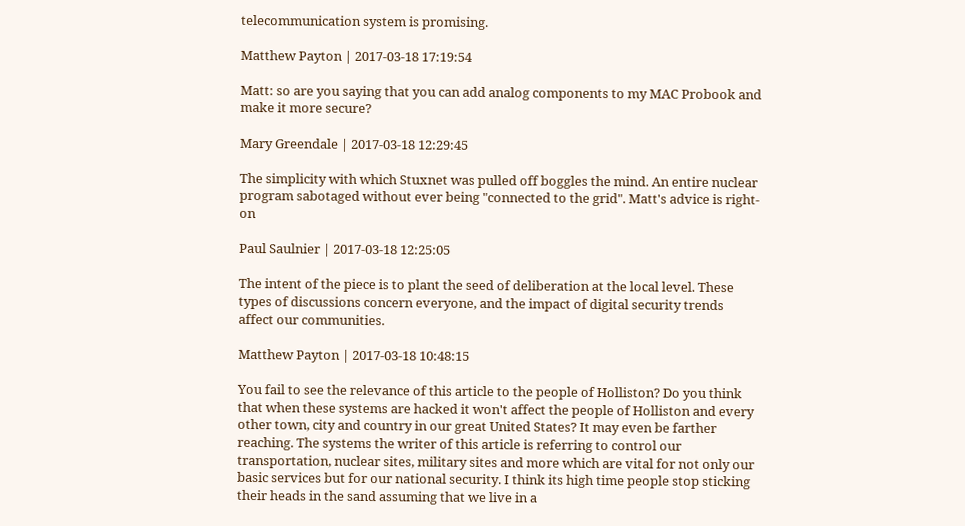telecommunication system is promising.

Matthew Payton | 2017-03-18 17:19:54

Matt: so are you saying that you can add analog components to my MAC Probook and make it more secure?

Mary Greendale | 2017-03-18 12:29:45

The simplicity with which Stuxnet was pulled off boggles the mind. An entire nuclear program sabotaged without ever being "connected to the grid". Matt's advice is right-on

Paul Saulnier | 2017-03-18 12:25:05

The intent of the piece is to plant the seed of deliberation at the local level. These types of discussions concern everyone, and the impact of digital security trends affect our communities.

Matthew Payton | 2017-03-18 10:48:15

You fail to see the relevance of this article to the people of Holliston? Do you think that when these systems are hacked it won't affect the people of Holliston and every other town, city and country in our great United States? It may even be farther reaching. The systems the writer of this article is referring to control our transportation, nuclear sites, military sites and more which are vital for not only our basic services but for our national security. I think its high time people stop sticking their heads in the sand assuming that we live in a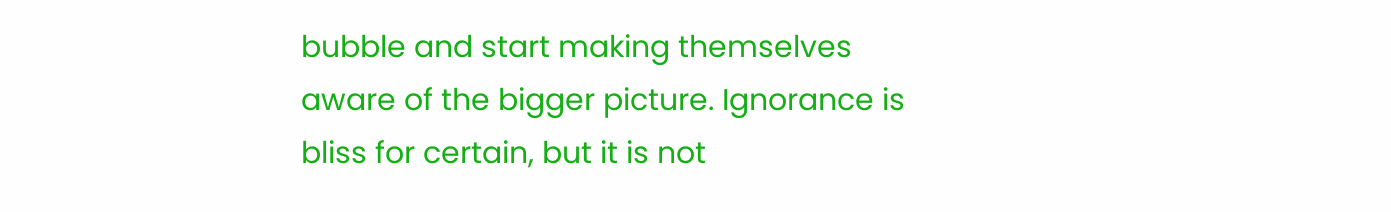bubble and start making themselves aware of the bigger picture. Ignorance is bliss for certain, but it is not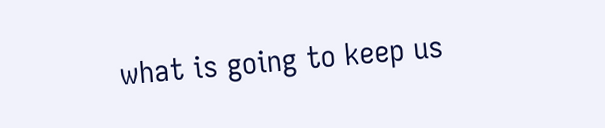what is going to keep us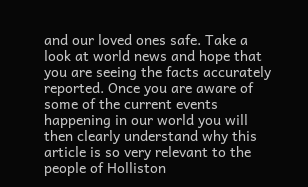and our loved ones safe. Take a look at world news and hope that you are seeing the facts accurately reported. Once you are aware of some of the current events happening in our world you will then clearly understand why this article is so very relevant to the people of Holliston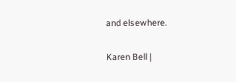and elsewhere.

Karen Bell |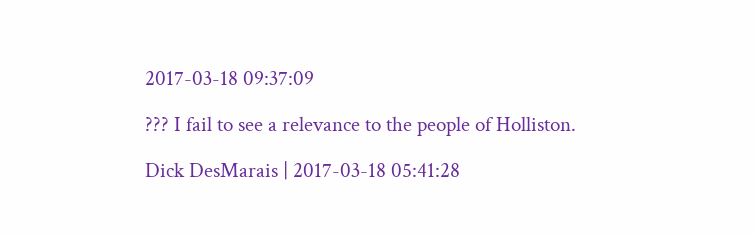2017-03-18 09:37:09

??? I fail to see a relevance to the people of Holliston.

Dick DesMarais | 2017-03-18 05:41:28